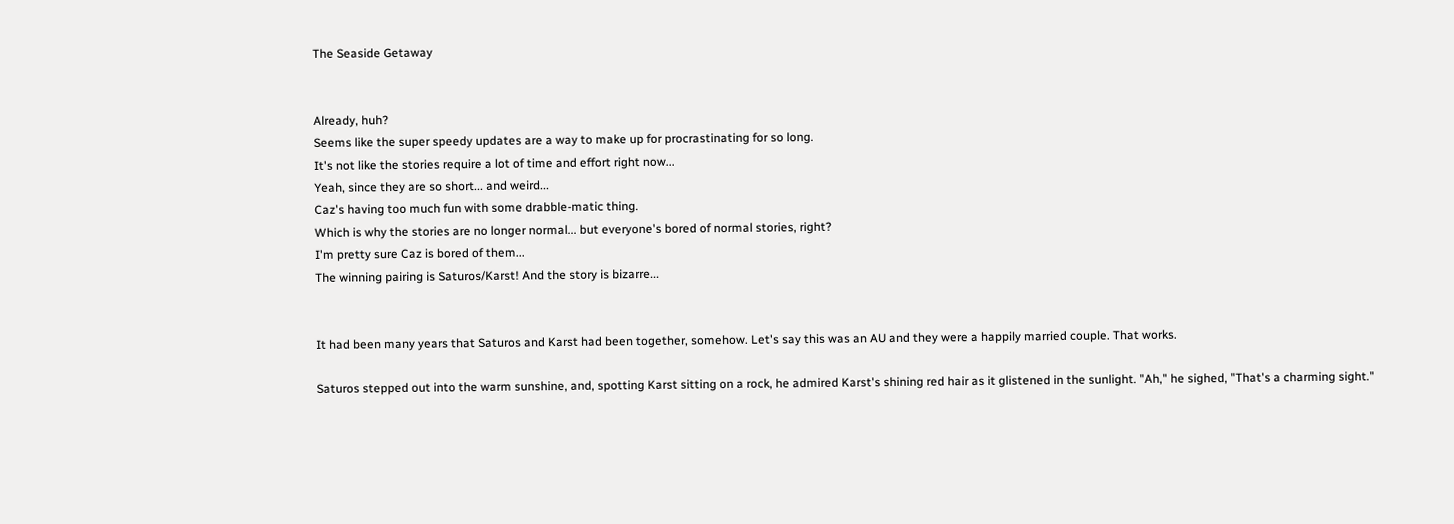The Seaside Getaway


Already, huh?
Seems like the super speedy updates are a way to make up for procrastinating for so long.
It's not like the stories require a lot of time and effort right now...
Yeah, since they are so short... and weird...
Caz's having too much fun with some drabble-matic thing.
Which is why the stories are no longer normal... but everyone's bored of normal stories, right?
I'm pretty sure Caz is bored of them...
The winning pairing is Saturos/Karst! And the story is bizarre...


It had been many years that Saturos and Karst had been together, somehow. Let's say this was an AU and they were a happily married couple. That works.

Saturos stepped out into the warm sunshine, and, spotting Karst sitting on a rock, he admired Karst's shining red hair as it glistened in the sunlight. "Ah," he sighed, "That's a charming sight."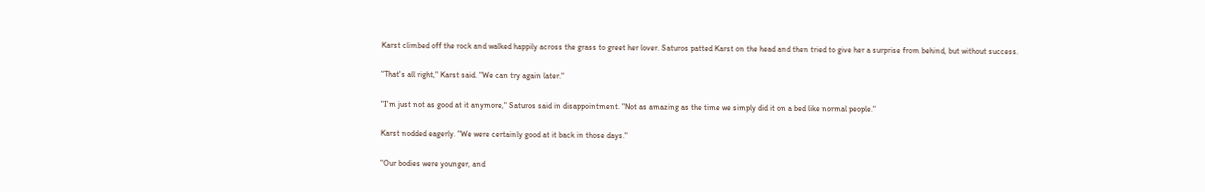Karst climbed off the rock and walked happily across the grass to greet her lover. Saturos patted Karst on the head and then tried to give her a surprise from behind, but without success.

"That's all right," Karst said. "We can try again later."

"I'm just not as good at it anymore," Saturos said in disappointment. "Not as amazing as the time we simply did it on a bed like normal people."

Karst nodded eagerly. "We were certainly good at it back in those days."

"Our bodies were younger, and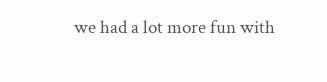we had a lot more fun with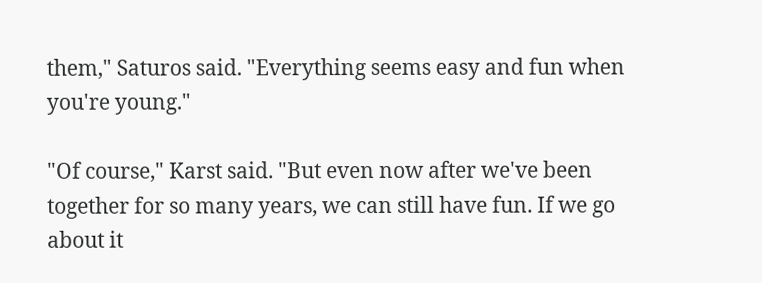them," Saturos said. "Everything seems easy and fun when you're young."

"Of course," Karst said. "But even now after we've been together for so many years, we can still have fun. If we go about it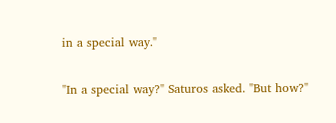in a special way."

"In a special way?" Saturos asked. "But how?"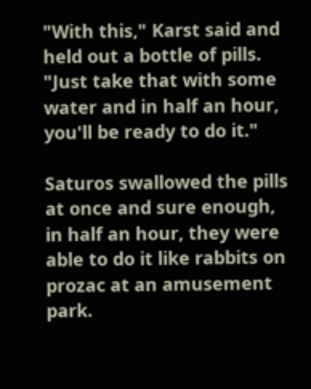"With this," Karst said and held out a bottle of pills. "Just take that with some water and in half an hour, you'll be ready to do it."

Saturos swallowed the pills at once and sure enough, in half an hour, they were able to do it like rabbits on prozac at an amusement park.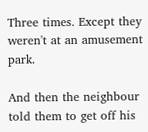Three times. Except they weren't at an amusement park.

And then the neighbour told them to get off his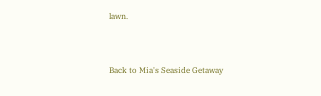lawn.


Back to Mia's Seaside Getaway